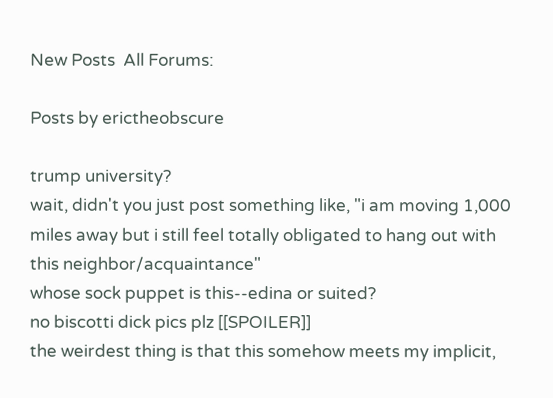New Posts  All Forums:

Posts by erictheobscure

trump university?
wait, didn't you just post something like, "i am moving 1,000 miles away but i still feel totally obligated to hang out with this neighbor/acquaintance"
whose sock puppet is this--edina or suited?
no biscotti dick pics plz [[SPOILER]]
the weirdest thing is that this somehow meets my implicit,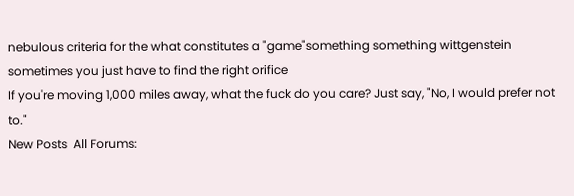nebulous criteria for the what constitutes a "game"something something wittgenstein
sometimes you just have to find the right orifice
If you're moving 1,000 miles away, what the fuck do you care? Just say, "No, I would prefer not to."
New Posts  All Forums: